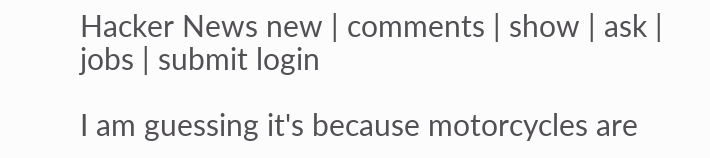Hacker News new | comments | show | ask | jobs | submit login

I am guessing it's because motorcycles are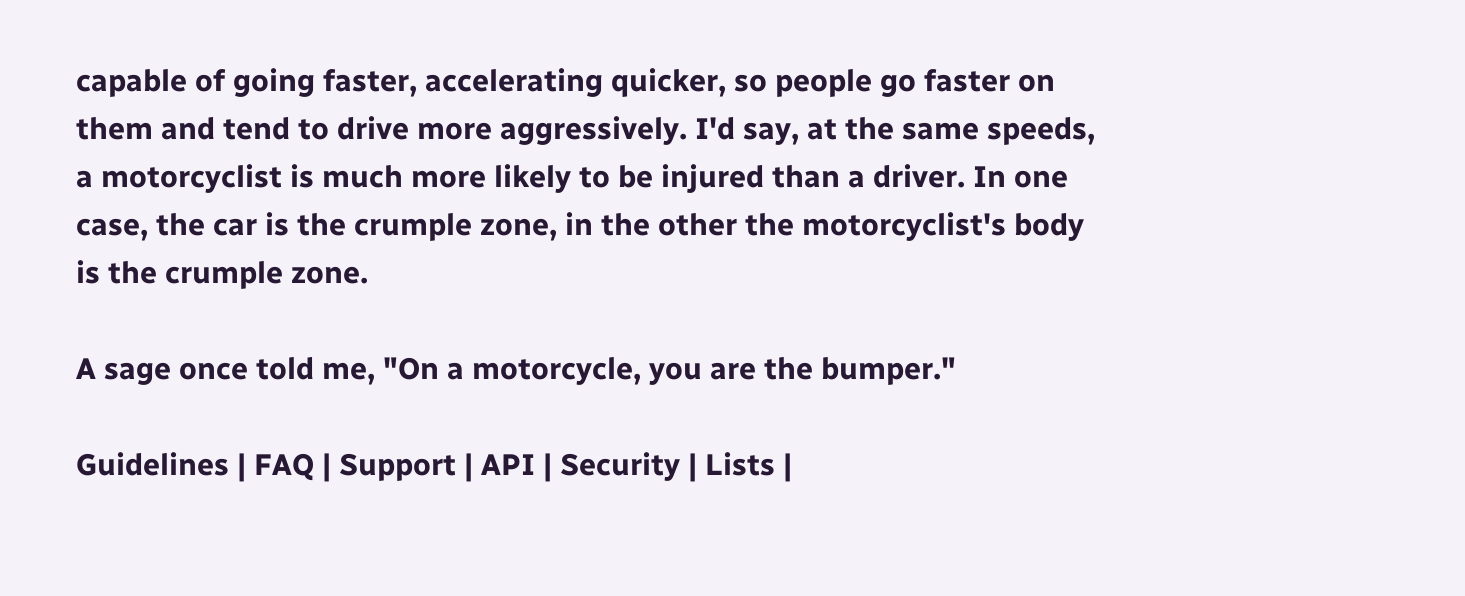capable of going faster, accelerating quicker, so people go faster on them and tend to drive more aggressively. I'd say, at the same speeds, a motorcyclist is much more likely to be injured than a driver. In one case, the car is the crumple zone, in the other the motorcyclist's body is the crumple zone.

A sage once told me, "On a motorcycle, you are the bumper."

Guidelines | FAQ | Support | API | Security | Lists |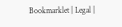Bookmarklet | Legal |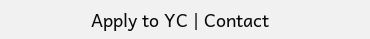Apply to YC | Contact